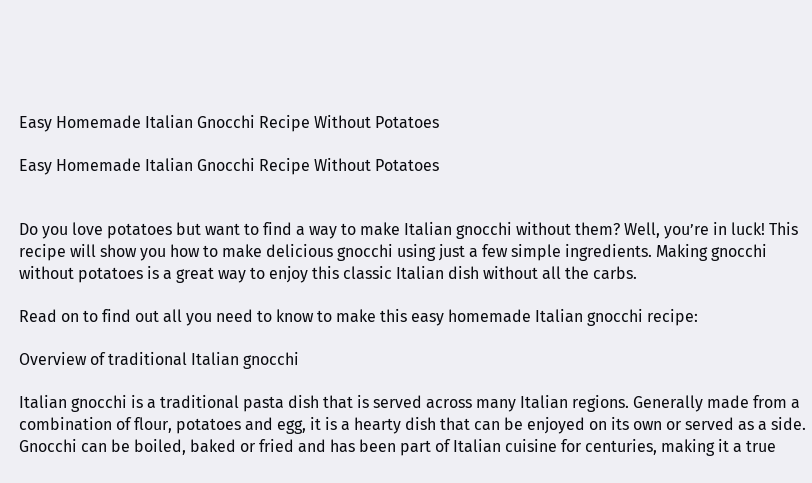Easy Homemade Italian Gnocchi Recipe Without Potatoes

Easy Homemade Italian Gnocchi Recipe Without Potatoes


Do you love potatoes but want to find a way to make Italian gnocchi without them? Well, you’re in luck! This recipe will show you how to make delicious gnocchi using just a few simple ingredients. Making gnocchi without potatoes is a great way to enjoy this classic Italian dish without all the carbs.

Read on to find out all you need to know to make this easy homemade Italian gnocchi recipe:

Overview of traditional Italian gnocchi

Italian gnocchi is a traditional pasta dish that is served across many Italian regions. Generally made from a combination of flour, potatoes and egg, it is a hearty dish that can be enjoyed on its own or served as a side. Gnocchi can be boiled, baked or fried and has been part of Italian cuisine for centuries, making it a true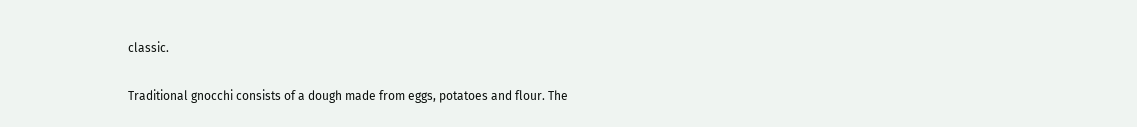classic.

Traditional gnocchi consists of a dough made from eggs, potatoes and flour. The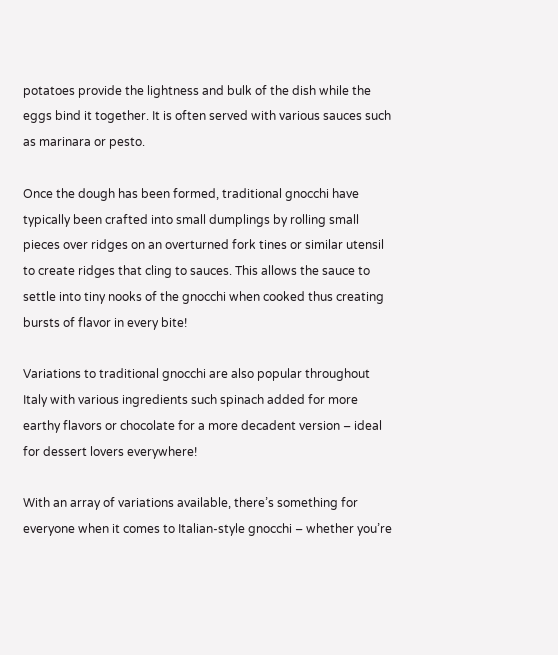potatoes provide the lightness and bulk of the dish while the eggs bind it together. It is often served with various sauces such as marinara or pesto.

Once the dough has been formed, traditional gnocchi have typically been crafted into small dumplings by rolling small pieces over ridges on an overturned fork tines or similar utensil to create ridges that cling to sauces. This allows the sauce to settle into tiny nooks of the gnocchi when cooked thus creating bursts of flavor in every bite!

Variations to traditional gnocchi are also popular throughout Italy with various ingredients such spinach added for more earthy flavors or chocolate for a more decadent version – ideal for dessert lovers everywhere!

With an array of variations available, there’s something for everyone when it comes to Italian-style gnocchi – whether you’re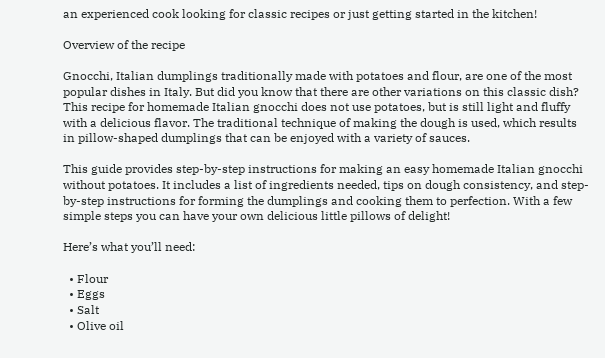an experienced cook looking for classic recipes or just getting started in the kitchen!

Overview of the recipe

Gnocchi, Italian dumplings traditionally made with potatoes and flour, are one of the most popular dishes in Italy. But did you know that there are other variations on this classic dish? This recipe for homemade Italian gnocchi does not use potatoes, but is still light and fluffy with a delicious flavor. The traditional technique of making the dough is used, which results in pillow-shaped dumplings that can be enjoyed with a variety of sauces.

This guide provides step-by-step instructions for making an easy homemade Italian gnocchi without potatoes. It includes a list of ingredients needed, tips on dough consistency, and step-by-step instructions for forming the dumplings and cooking them to perfection. With a few simple steps you can have your own delicious little pillows of delight!

Here’s what you’ll need:

  • Flour
  • Eggs
  • Salt
  • Olive oil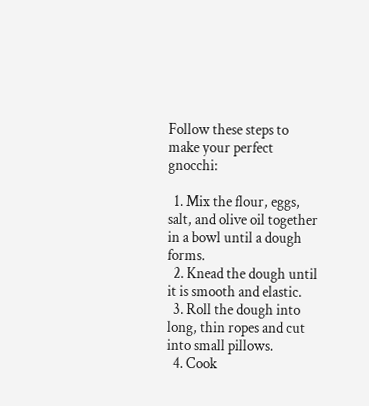Follow these steps to make your perfect gnocchi:

  1. Mix the flour, eggs, salt, and olive oil together in a bowl until a dough forms.
  2. Knead the dough until it is smooth and elastic.
  3. Roll the dough into long, thin ropes and cut into small pillows.
  4. Cook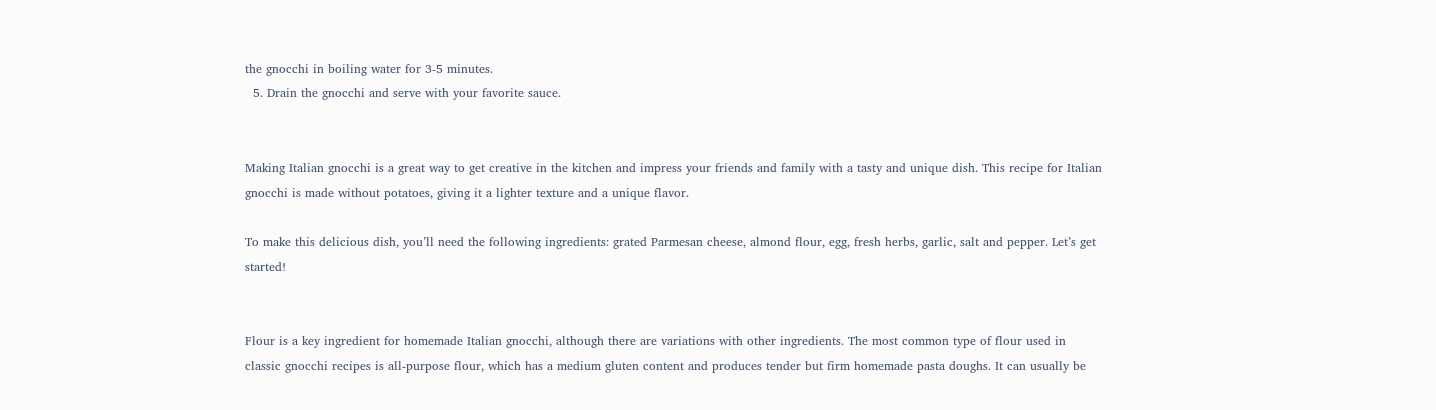the gnocchi in boiling water for 3-5 minutes.
  5. Drain the gnocchi and serve with your favorite sauce.


Making Italian gnocchi is a great way to get creative in the kitchen and impress your friends and family with a tasty and unique dish. This recipe for Italian gnocchi is made without potatoes, giving it a lighter texture and a unique flavor.

To make this delicious dish, you’ll need the following ingredients: grated Parmesan cheese, almond flour, egg, fresh herbs, garlic, salt and pepper. Let’s get started!


Flour is a key ingredient for homemade Italian gnocchi, although there are variations with other ingredients. The most common type of flour used in classic gnocchi recipes is all-purpose flour, which has a medium gluten content and produces tender but firm homemade pasta doughs. It can usually be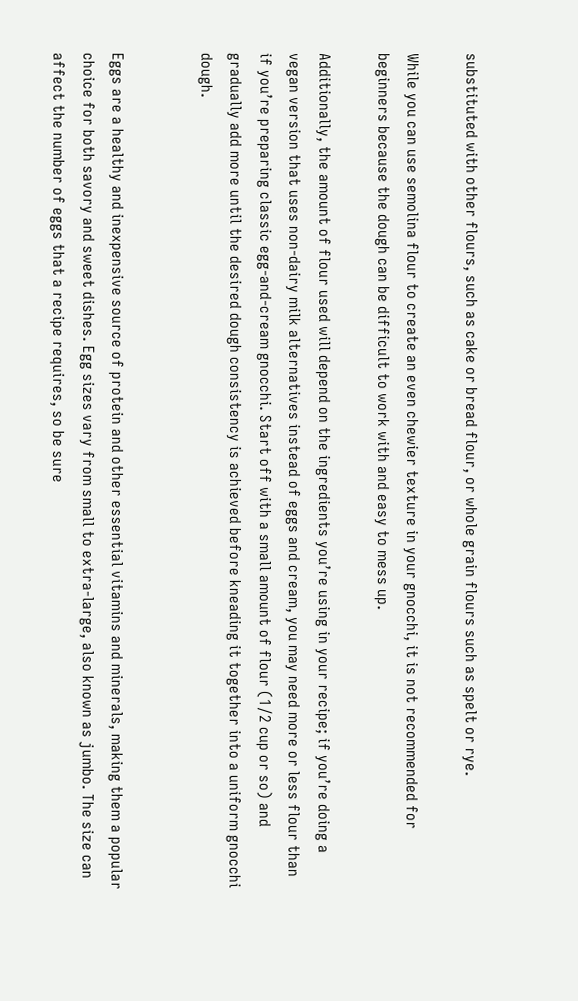substituted with other flours, such as cake or bread flour, or whole grain flours such as spelt or rye.

While you can use semolina flour to create an even chewier texture in your gnocchi, it is not recommended for beginners because the dough can be difficult to work with and easy to mess up.

Additionally, the amount of flour used will depend on the ingredients you’re using in your recipe; if you’re doing a vegan version that uses non-dairy milk alternatives instead of eggs and cream, you may need more or less flour than if you’re preparing classic egg-and-cream gnocchi. Start off with a small amount of flour (1/2 cup or so) and gradually add more until the desired dough consistency is achieved before kneading it together into a uniform gnocchi dough.


Eggs are a healthy and inexpensive source of protein and other essential vitamins and minerals, making them a popular choice for both savory and sweet dishes. Egg sizes vary from small to extra-large, also known as jumbo. The size can affect the number of eggs that a recipe requires, so be sure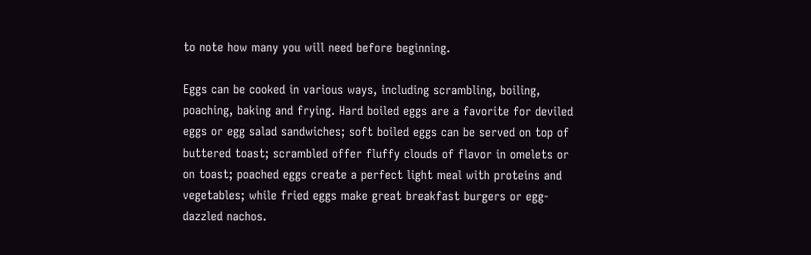to note how many you will need before beginning.

Eggs can be cooked in various ways, including scrambling, boiling, poaching, baking and frying. Hard boiled eggs are a favorite for deviled eggs or egg salad sandwiches; soft boiled eggs can be served on top of buttered toast; scrambled offer fluffy clouds of flavor in omelets or on toast; poached eggs create a perfect light meal with proteins and vegetables; while fried eggs make great breakfast burgers or egg-dazzled nachos.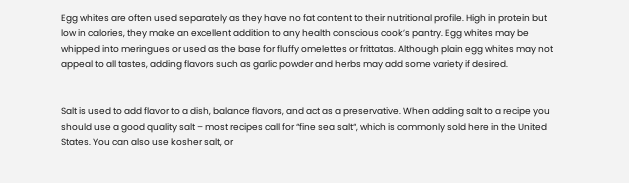Egg whites are often used separately as they have no fat content to their nutritional profile. High in protein but low in calories, they make an excellent addition to any health conscious cook’s pantry. Egg whites may be whipped into meringues or used as the base for fluffy omelettes or frittatas. Although plain egg whites may not appeal to all tastes, adding flavors such as garlic powder and herbs may add some variety if desired.


Salt is used to add flavor to a dish, balance flavors, and act as a preservative. When adding salt to a recipe you should use a good quality salt – most recipes call for “fine sea salt“, which is commonly sold here in the United States. You can also use kosher salt, or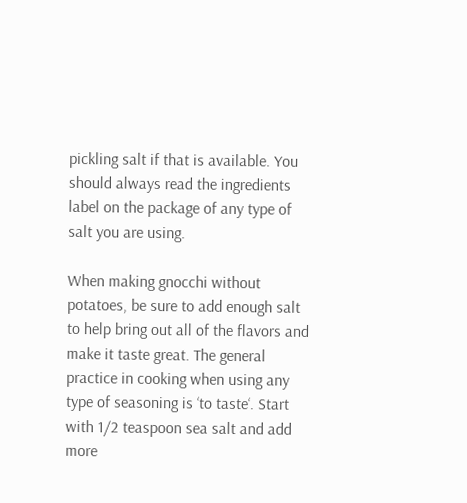pickling salt if that is available. You should always read the ingredients label on the package of any type of salt you are using.

When making gnocchi without potatoes, be sure to add enough salt to help bring out all of the flavors and make it taste great. The general practice in cooking when using any type of seasoning is ‘to taste‘. Start with 1/2 teaspoon sea salt and add more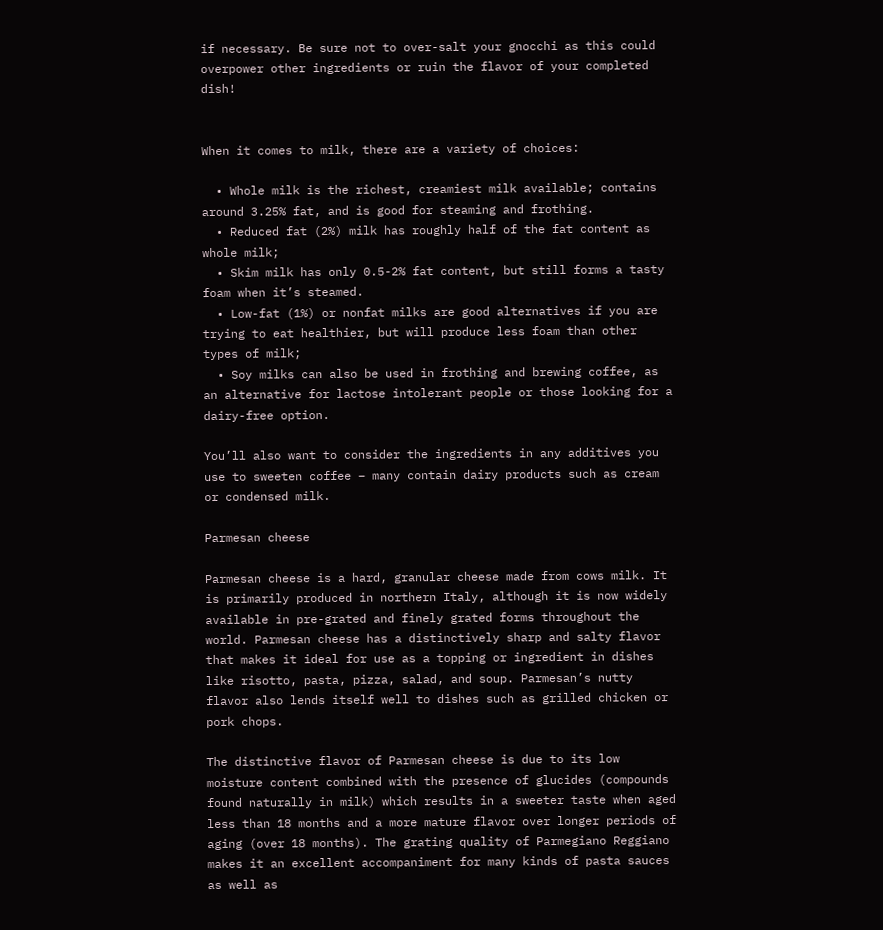if necessary. Be sure not to over-salt your gnocchi as this could overpower other ingredients or ruin the flavor of your completed dish!


When it comes to milk, there are a variety of choices:

  • Whole milk is the richest, creamiest milk available; contains around 3.25% fat, and is good for steaming and frothing.
  • Reduced fat (2%) milk has roughly half of the fat content as whole milk;
  • Skim milk has only 0.5-2% fat content, but still forms a tasty foam when it’s steamed.
  • Low-fat (1%) or nonfat milks are good alternatives if you are trying to eat healthier, but will produce less foam than other types of milk;
  • Soy milks can also be used in frothing and brewing coffee, as an alternative for lactose intolerant people or those looking for a dairy-free option.

You’ll also want to consider the ingredients in any additives you use to sweeten coffee – many contain dairy products such as cream or condensed milk.

Parmesan cheese

Parmesan cheese is a hard, granular cheese made from cows milk. It is primarily produced in northern Italy, although it is now widely available in pre-grated and finely grated forms throughout the world. Parmesan cheese has a distinctively sharp and salty flavor that makes it ideal for use as a topping or ingredient in dishes like risotto, pasta, pizza, salad, and soup. Parmesan’s nutty flavor also lends itself well to dishes such as grilled chicken or pork chops.

The distinctive flavor of Parmesan cheese is due to its low moisture content combined with the presence of glucides (compounds found naturally in milk) which results in a sweeter taste when aged less than 18 months and a more mature flavor over longer periods of aging (over 18 months). The grating quality of Parmegiano Reggiano makes it an excellent accompaniment for many kinds of pasta sauces as well as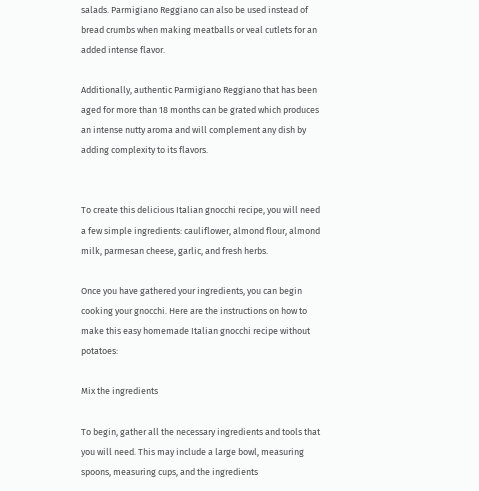salads. Parmigiano Reggiano can also be used instead of bread crumbs when making meatballs or veal cutlets for an added intense flavor.

Additionally, authentic Parmigiano Reggiano that has been aged for more than 18 months can be grated which produces an intense nutty aroma and will complement any dish by adding complexity to its flavors.


To create this delicious Italian gnocchi recipe, you will need a few simple ingredients: cauliflower, almond flour, almond milk, parmesan cheese, garlic, and fresh herbs.

Once you have gathered your ingredients, you can begin cooking your gnocchi. Here are the instructions on how to make this easy homemade Italian gnocchi recipe without potatoes:

Mix the ingredients

To begin, gather all the necessary ingredients and tools that you will need. This may include a large bowl, measuring spoons, measuring cups, and the ingredients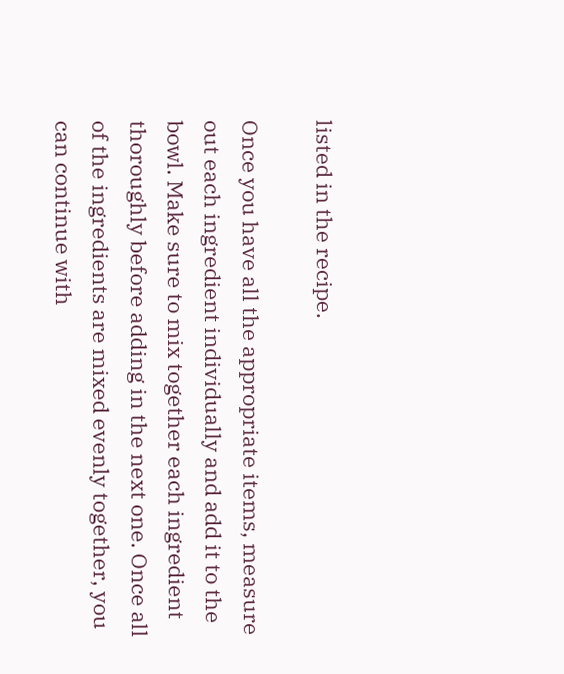listed in the recipe.

Once you have all the appropriate items, measure out each ingredient individually and add it to the bowl. Make sure to mix together each ingredient thoroughly before adding in the next one. Once all of the ingredients are mixed evenly together, you can continue with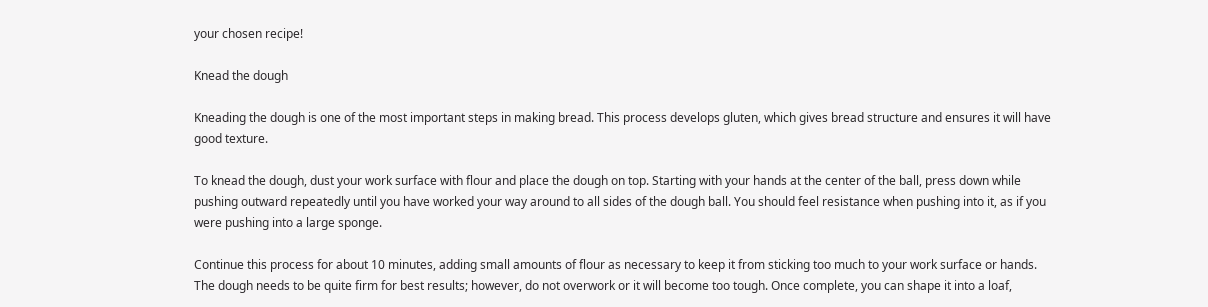your chosen recipe!

Knead the dough

Kneading the dough is one of the most important steps in making bread. This process develops gluten, which gives bread structure and ensures it will have good texture.

To knead the dough, dust your work surface with flour and place the dough on top. Starting with your hands at the center of the ball, press down while pushing outward repeatedly until you have worked your way around to all sides of the dough ball. You should feel resistance when pushing into it, as if you were pushing into a large sponge.

Continue this process for about 10 minutes, adding small amounts of flour as necessary to keep it from sticking too much to your work surface or hands. The dough needs to be quite firm for best results; however, do not overwork or it will become too tough. Once complete, you can shape it into a loaf,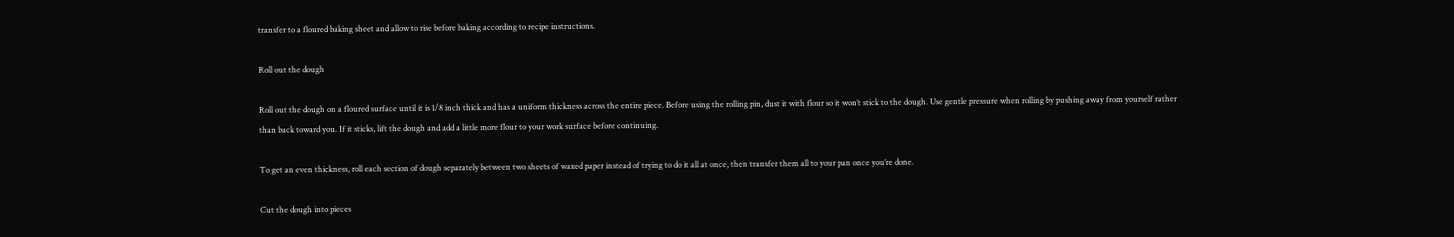transfer to a floured baking sheet and allow to rise before baking according to recipe instructions.

Roll out the dough

Roll out the dough on a floured surface until it is 1/8 inch thick and has a uniform thickness across the entire piece. Before using the rolling pin, dust it with flour so it won’t stick to the dough. Use gentle pressure when rolling by pushing away from yourself rather than back toward you. If it sticks, lift the dough and add a little more flour to your work surface before continuing.

To get an even thickness, roll each section of dough separately between two sheets of waxed paper instead of trying to do it all at once, then transfer them all to your pan once you’re done.

Cut the dough into pieces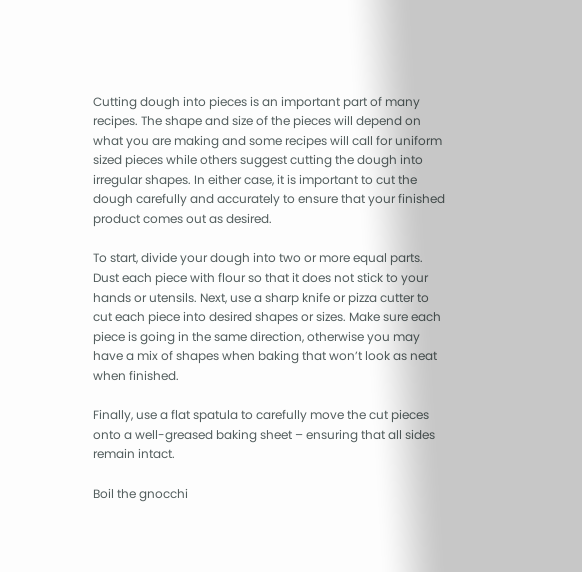Cutting dough into pieces is an important part of many recipes. The shape and size of the pieces will depend on what you are making and some recipes will call for uniform sized pieces while others suggest cutting the dough into irregular shapes. In either case, it is important to cut the dough carefully and accurately to ensure that your finished product comes out as desired.

To start, divide your dough into two or more equal parts. Dust each piece with flour so that it does not stick to your hands or utensils. Next, use a sharp knife or pizza cutter to cut each piece into desired shapes or sizes. Make sure each piece is going in the same direction, otherwise you may have a mix of shapes when baking that won’t look as neat when finished.

Finally, use a flat spatula to carefully move the cut pieces onto a well-greased baking sheet – ensuring that all sides remain intact.

Boil the gnocchi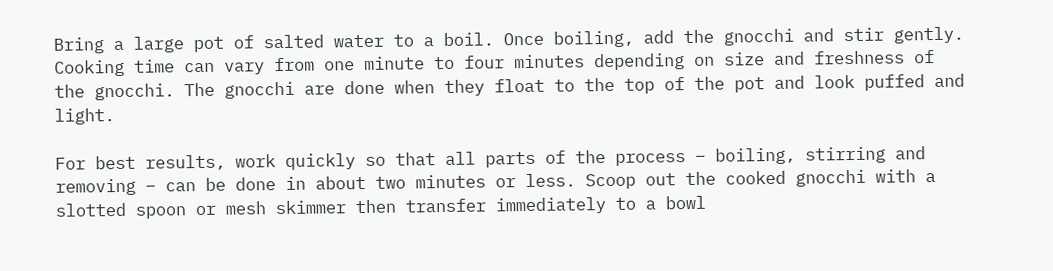Bring a large pot of salted water to a boil. Once boiling, add the gnocchi and stir gently. Cooking time can vary from one minute to four minutes depending on size and freshness of the gnocchi. The gnocchi are done when they float to the top of the pot and look puffed and light.

For best results, work quickly so that all parts of the process – boiling, stirring and removing – can be done in about two minutes or less. Scoop out the cooked gnocchi with a slotted spoon or mesh skimmer then transfer immediately to a bowl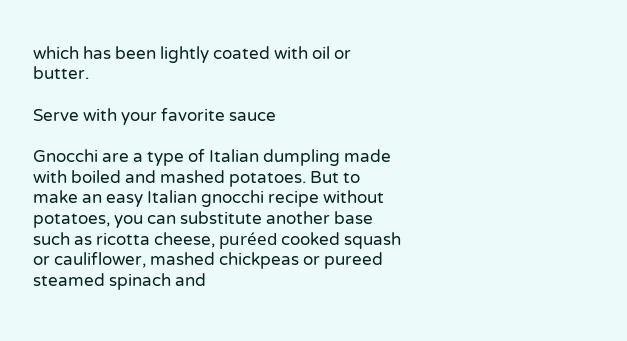which has been lightly coated with oil or butter.

Serve with your favorite sauce

Gnocchi are a type of Italian dumpling made with boiled and mashed potatoes. But to make an easy Italian gnocchi recipe without potatoes, you can substitute another base such as ricotta cheese, puréed cooked squash or cauliflower, mashed chickpeas or pureed steamed spinach and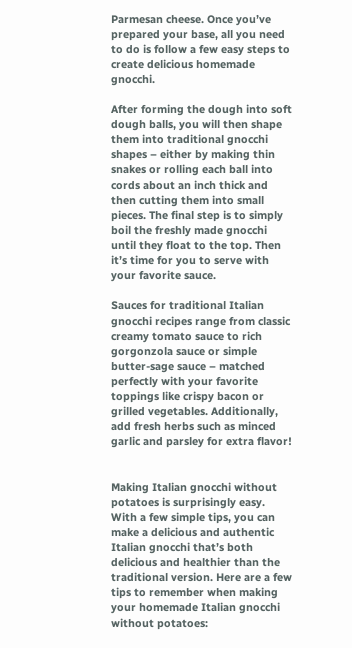Parmesan cheese. Once you’ve prepared your base, all you need to do is follow a few easy steps to create delicious homemade gnocchi.

After forming the dough into soft dough balls, you will then shape them into traditional gnocchi shapes – either by making thin snakes or rolling each ball into cords about an inch thick and then cutting them into small pieces. The final step is to simply boil the freshly made gnocchi until they float to the top. Then it’s time for you to serve with your favorite sauce.

Sauces for traditional Italian gnocchi recipes range from classic creamy tomato sauce to rich gorgonzola sauce or simple butter-sage sauce – matched perfectly with your favorite toppings like crispy bacon or grilled vegetables. Additionally, add fresh herbs such as minced garlic and parsley for extra flavor!


Making Italian gnocchi without potatoes is surprisingly easy. With a few simple tips, you can make a delicious and authentic Italian gnocchi that’s both delicious and healthier than the traditional version. Here are a few tips to remember when making your homemade Italian gnocchi without potatoes: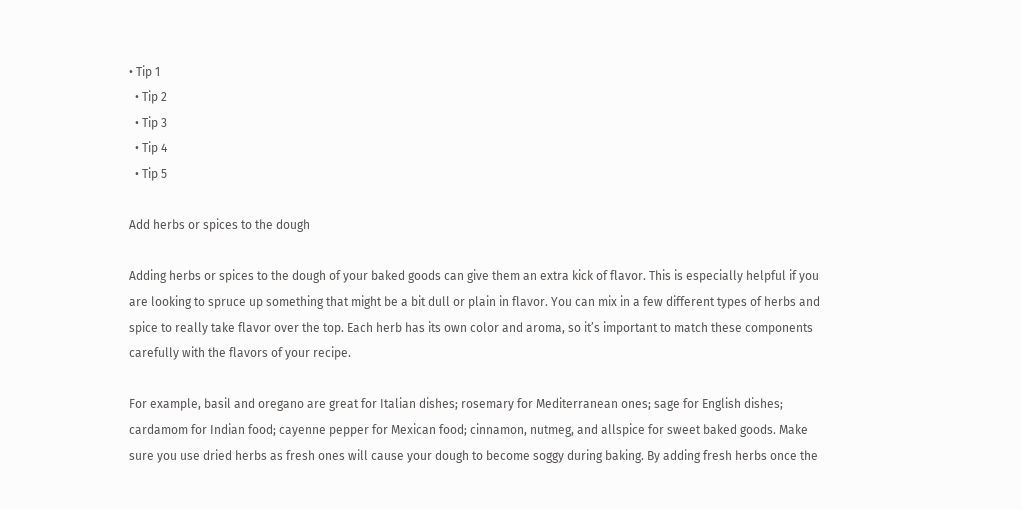• Tip 1
  • Tip 2
  • Tip 3
  • Tip 4
  • Tip 5

Add herbs or spices to the dough

Adding herbs or spices to the dough of your baked goods can give them an extra kick of flavor. This is especially helpful if you are looking to spruce up something that might be a bit dull or plain in flavor. You can mix in a few different types of herbs and spice to really take flavor over the top. Each herb has its own color and aroma, so it’s important to match these components carefully with the flavors of your recipe.

For example, basil and oregano are great for Italian dishes; rosemary for Mediterranean ones; sage for English dishes; cardamom for Indian food; cayenne pepper for Mexican food; cinnamon, nutmeg, and allspice for sweet baked goods. Make sure you use dried herbs as fresh ones will cause your dough to become soggy during baking. By adding fresh herbs once the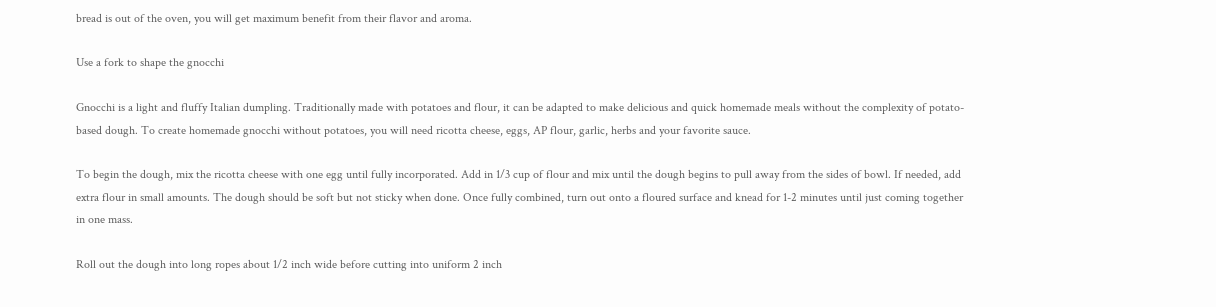bread is out of the oven, you will get maximum benefit from their flavor and aroma.

Use a fork to shape the gnocchi

Gnocchi is a light and fluffy Italian dumpling. Traditionally made with potatoes and flour, it can be adapted to make delicious and quick homemade meals without the complexity of potato-based dough. To create homemade gnocchi without potatoes, you will need ricotta cheese, eggs, AP flour, garlic, herbs and your favorite sauce.

To begin the dough, mix the ricotta cheese with one egg until fully incorporated. Add in 1/3 cup of flour and mix until the dough begins to pull away from the sides of bowl. If needed, add extra flour in small amounts. The dough should be soft but not sticky when done. Once fully combined, turn out onto a floured surface and knead for 1-2 minutes until just coming together in one mass.

Roll out the dough into long ropes about 1/2 inch wide before cutting into uniform 2 inch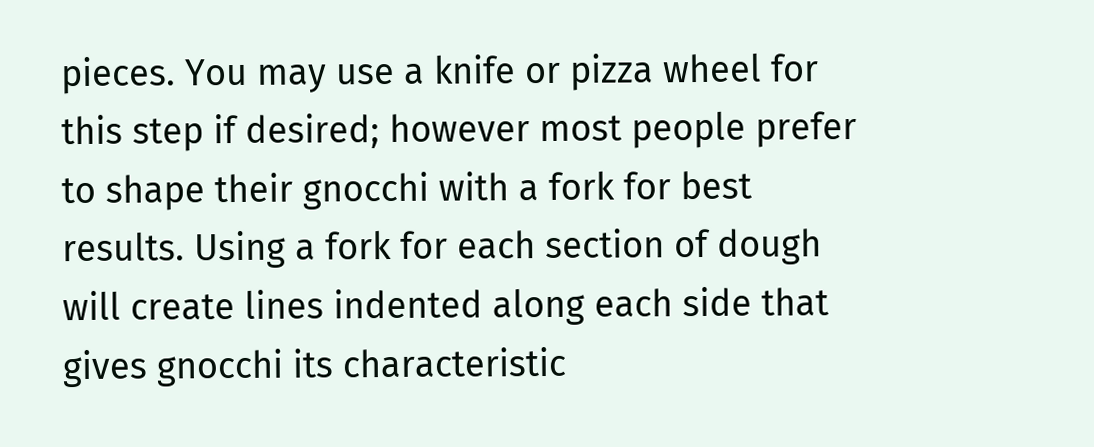pieces. You may use a knife or pizza wheel for this step if desired; however most people prefer to shape their gnocchi with a fork for best results. Using a fork for each section of dough will create lines indented along each side that gives gnocchi its characteristic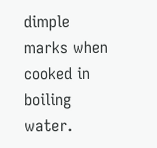dimple marks when cooked in boiling water.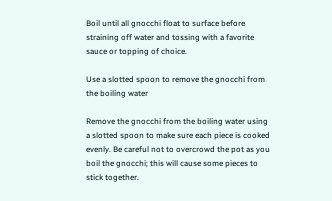Boil until all gnocchi float to surface before straining off water and tossing with a favorite sauce or topping of choice.

Use a slotted spoon to remove the gnocchi from the boiling water

Remove the gnocchi from the boiling water using a slotted spoon to make sure each piece is cooked evenly. Be careful not to overcrowd the pot as you boil the gnocchi; this will cause some pieces to stick together.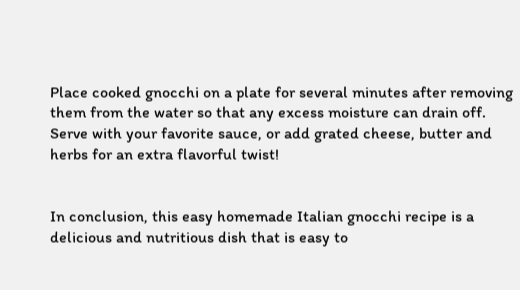Place cooked gnocchi on a plate for several minutes after removing them from the water so that any excess moisture can drain off. Serve with your favorite sauce, or add grated cheese, butter and herbs for an extra flavorful twist!


In conclusion, this easy homemade Italian gnocchi recipe is a delicious and nutritious dish that is easy to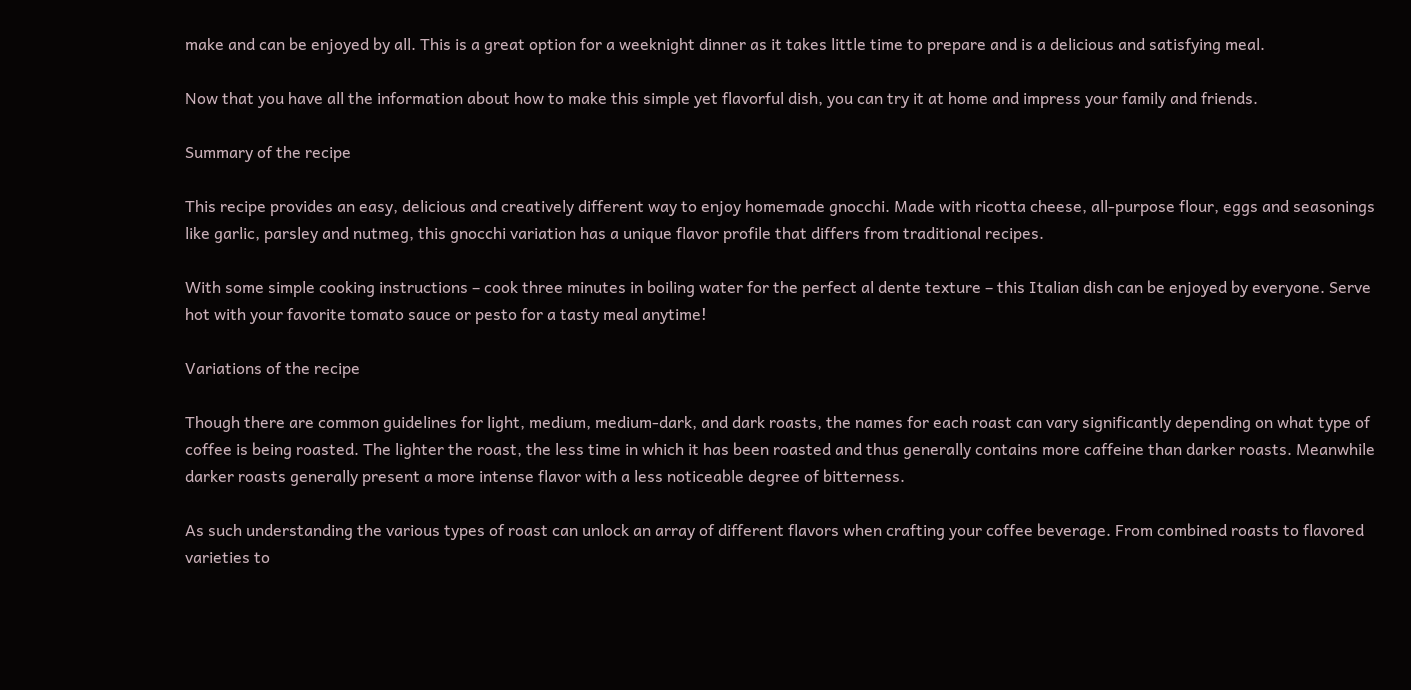make and can be enjoyed by all. This is a great option for a weeknight dinner as it takes little time to prepare and is a delicious and satisfying meal.

Now that you have all the information about how to make this simple yet flavorful dish, you can try it at home and impress your family and friends.

Summary of the recipe

This recipe provides an easy, delicious and creatively different way to enjoy homemade gnocchi. Made with ricotta cheese, all-purpose flour, eggs and seasonings like garlic, parsley and nutmeg, this gnocchi variation has a unique flavor profile that differs from traditional recipes.

With some simple cooking instructions – cook three minutes in boiling water for the perfect al dente texture – this Italian dish can be enjoyed by everyone. Serve hot with your favorite tomato sauce or pesto for a tasty meal anytime!

Variations of the recipe

Though there are common guidelines for light, medium, medium-dark, and dark roasts, the names for each roast can vary significantly depending on what type of coffee is being roasted. The lighter the roast, the less time in which it has been roasted and thus generally contains more caffeine than darker roasts. Meanwhile darker roasts generally present a more intense flavor with a less noticeable degree of bitterness.

As such understanding the various types of roast can unlock an array of different flavors when crafting your coffee beverage. From combined roasts to flavored varieties to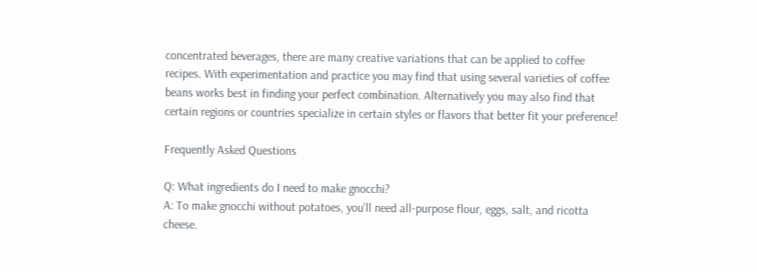concentrated beverages, there are many creative variations that can be applied to coffee recipes. With experimentation and practice you may find that using several varieties of coffee beans works best in finding your perfect combination. Alternatively you may also find that certain regions or countries specialize in certain styles or flavors that better fit your preference!

Frequently Asked Questions

Q: What ingredients do I need to make gnocchi?
A: To make gnocchi without potatoes, you’ll need all-purpose flour, eggs, salt, and ricotta cheese.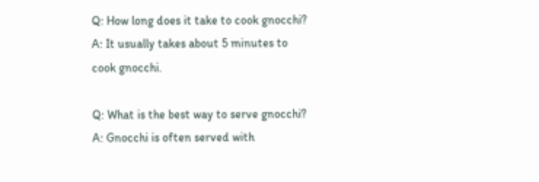Q: How long does it take to cook gnocchi?
A: It usually takes about 5 minutes to cook gnocchi.

Q: What is the best way to serve gnocchi?
A: Gnocchi is often served with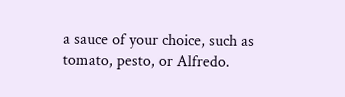a sauce of your choice, such as tomato, pesto, or Alfredo.